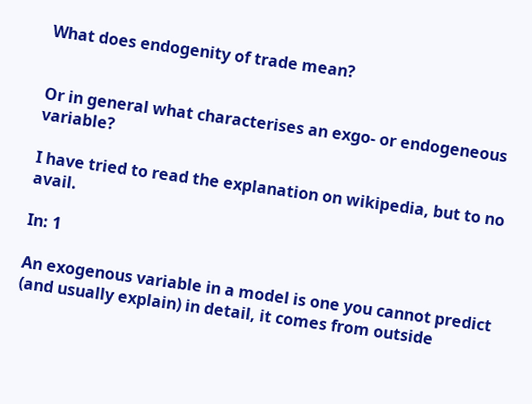What does endogenity of trade mean?


Or in general what characterises an exgo- or endogeneous variable?

I have tried to read the explanation on wikipedia, but to no avail.

In: 1

An exogenous variable in a model is one you cannot predict (and usually explain) in detail, it comes from outside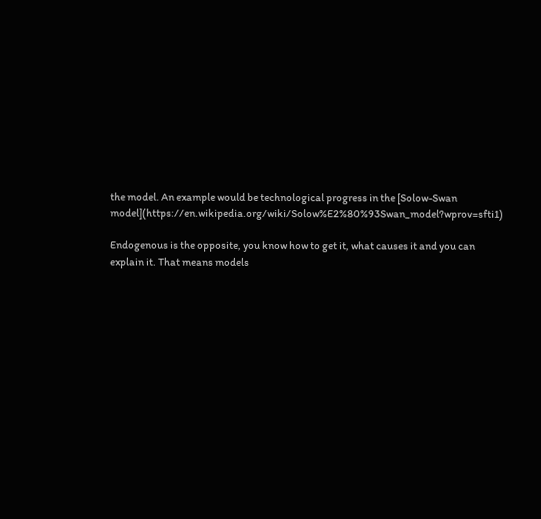the model. An example would be technological progress in the [Solow-Swan model](https://en.wikipedia.org/wiki/Solow%E2%80%93Swan_model?wprov=sfti1)

Endogenous is the opposite, you know how to get it, what causes it and you can explain it. That means models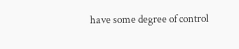have some degree of control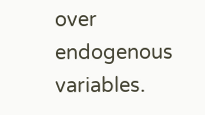over endogenous variables.